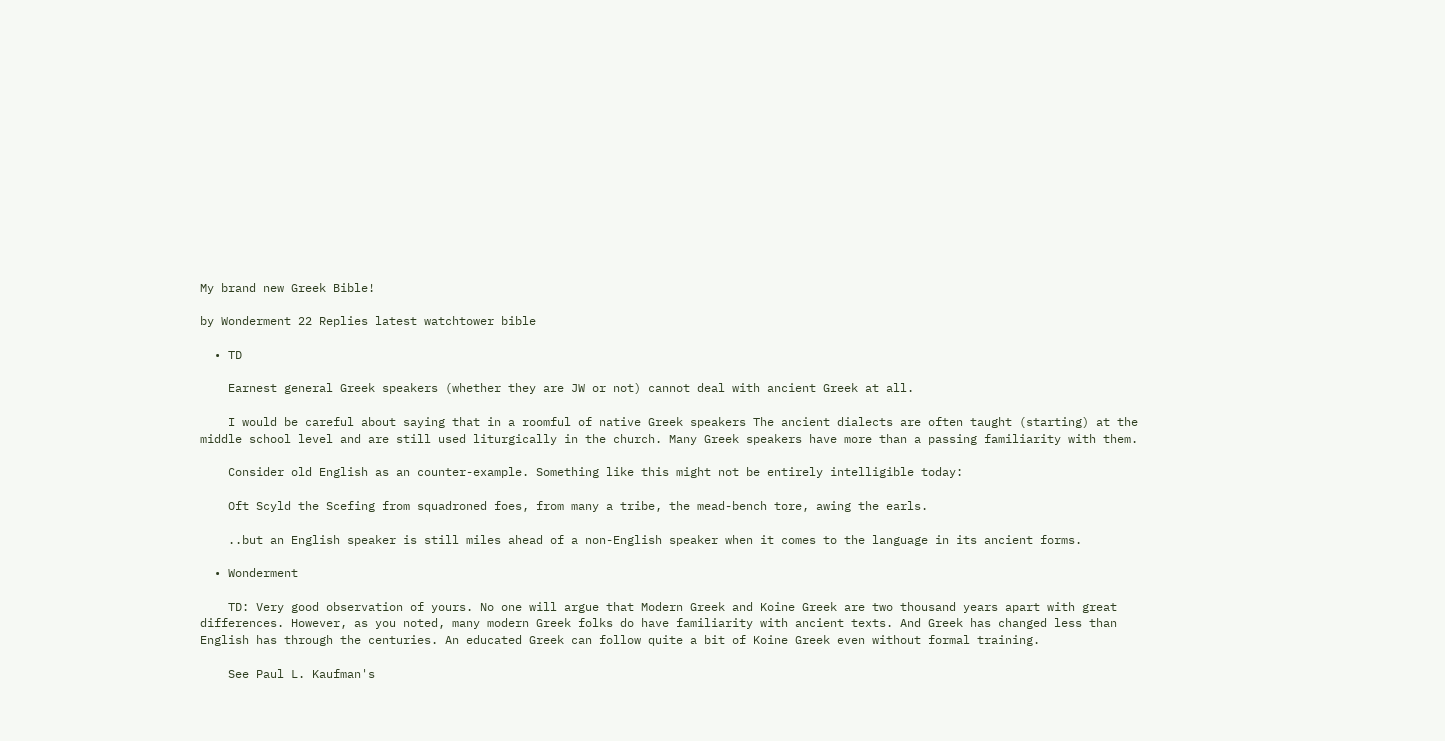My brand new Greek Bible!

by Wonderment 22 Replies latest watchtower bible

  • TD

    Earnest general Greek speakers (whether they are JW or not) cannot deal with ancient Greek at all.

    I would be careful about saying that in a roomful of native Greek speakers The ancient dialects are often taught (starting) at the middle school level and are still used liturgically in the church. Many Greek speakers have more than a passing familiarity with them.

    Consider old English as an counter-example. Something like this might not be entirely intelligible today:

    Oft Scyld the Scefing from squadroned foes, from many a tribe, the mead-bench tore, awing the earls.

    ..but an English speaker is still miles ahead of a non-English speaker when it comes to the language in its ancient forms.

  • Wonderment

    TD: Very good observation of yours. No one will argue that Modern Greek and Koine Greek are two thousand years apart with great differences. However, as you noted, many modern Greek folks do have familiarity with ancient texts. And Greek has changed less than English has through the centuries. An educated Greek can follow quite a bit of Koine Greek even without formal training.

    See Paul L. Kaufman's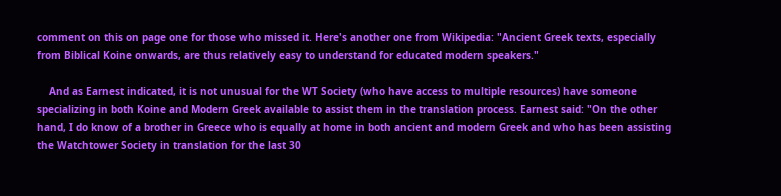comment on this on page one for those who missed it. Here's another one from Wikipedia: "Ancient Greek texts, especially from Biblical Koine onwards, are thus relatively easy to understand for educated modern speakers."

    And as Earnest indicated, it is not unusual for the WT Society (who have access to multiple resources) have someone specializing in both Koine and Modern Greek available to assist them in the translation process. Earnest said: "On the other hand, I do know of a brother in Greece who is equally at home in both ancient and modern Greek and who has been assisting the Watchtower Society in translation for the last 30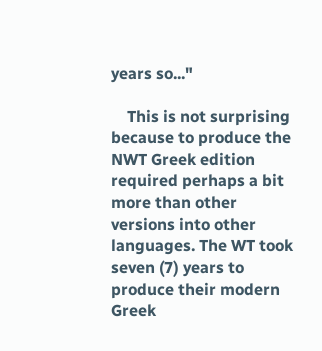years so..."

    This is not surprising because to produce the NWT Greek edition required perhaps a bit more than other versions into other languages. The WT took seven (7) years to produce their modern Greek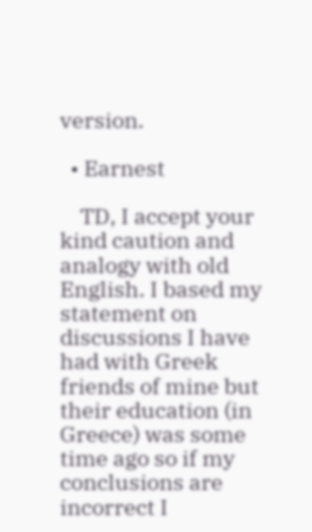version.

  • Earnest

    TD, I accept your kind caution and analogy with old English. I based my statement on discussions I have had with Greek friends of mine but their education (in Greece) was some time ago so if my conclusions are incorrect I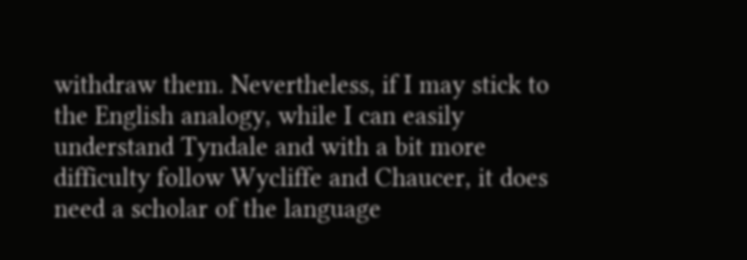withdraw them. Nevertheless, if I may stick to the English analogy, while I can easily understand Tyndale and with a bit more difficulty follow Wycliffe and Chaucer, it does need a scholar of the language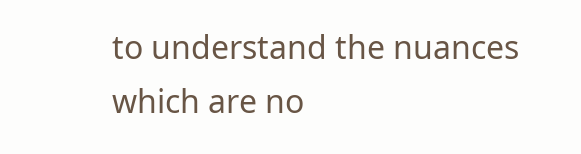to understand the nuances which are no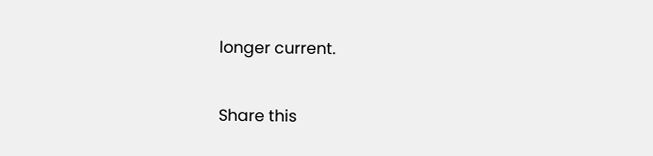longer current.

Share this